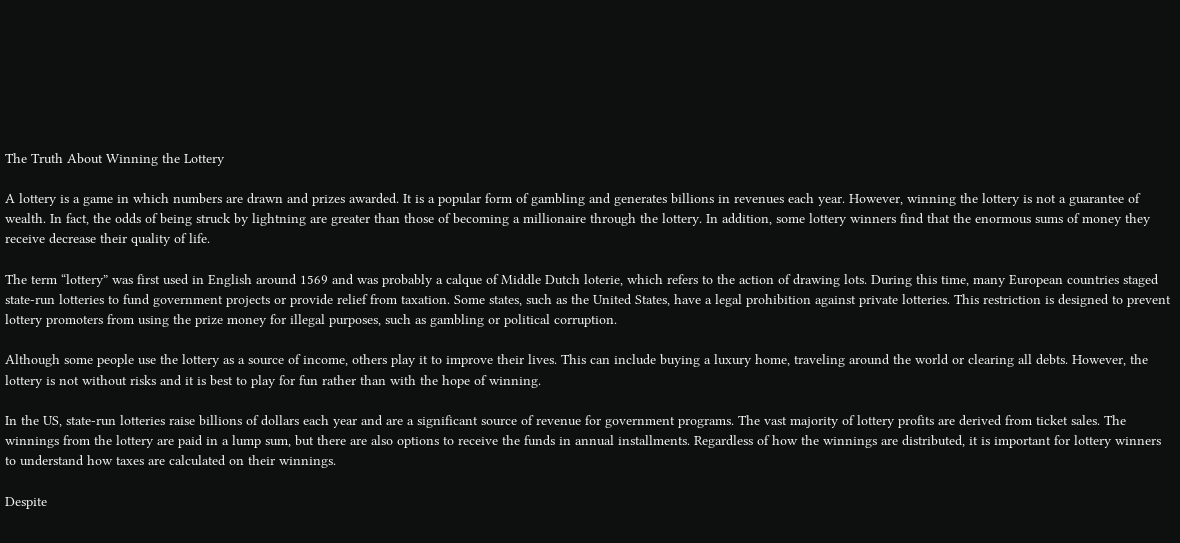The Truth About Winning the Lottery

A lottery is a game in which numbers are drawn and prizes awarded. It is a popular form of gambling and generates billions in revenues each year. However, winning the lottery is not a guarantee of wealth. In fact, the odds of being struck by lightning are greater than those of becoming a millionaire through the lottery. In addition, some lottery winners find that the enormous sums of money they receive decrease their quality of life.

The term “lottery” was first used in English around 1569 and was probably a calque of Middle Dutch loterie, which refers to the action of drawing lots. During this time, many European countries staged state-run lotteries to fund government projects or provide relief from taxation. Some states, such as the United States, have a legal prohibition against private lotteries. This restriction is designed to prevent lottery promoters from using the prize money for illegal purposes, such as gambling or political corruption.

Although some people use the lottery as a source of income, others play it to improve their lives. This can include buying a luxury home, traveling around the world or clearing all debts. However, the lottery is not without risks and it is best to play for fun rather than with the hope of winning.

In the US, state-run lotteries raise billions of dollars each year and are a significant source of revenue for government programs. The vast majority of lottery profits are derived from ticket sales. The winnings from the lottery are paid in a lump sum, but there are also options to receive the funds in annual installments. Regardless of how the winnings are distributed, it is important for lottery winners to understand how taxes are calculated on their winnings.

Despite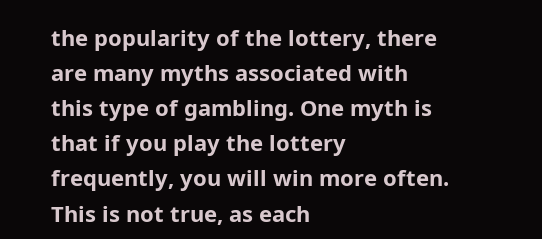the popularity of the lottery, there are many myths associated with this type of gambling. One myth is that if you play the lottery frequently, you will win more often. This is not true, as each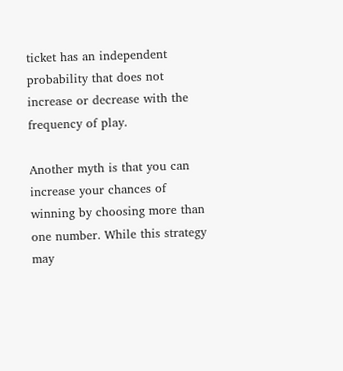ticket has an independent probability that does not increase or decrease with the frequency of play.

Another myth is that you can increase your chances of winning by choosing more than one number. While this strategy may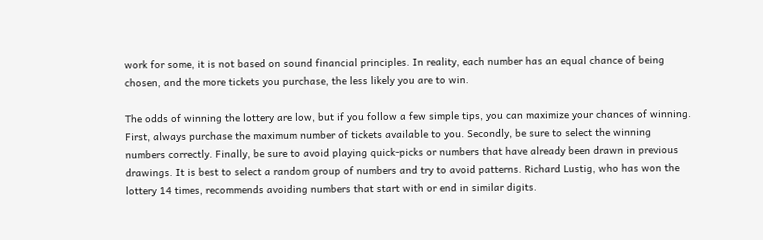work for some, it is not based on sound financial principles. In reality, each number has an equal chance of being chosen, and the more tickets you purchase, the less likely you are to win.

The odds of winning the lottery are low, but if you follow a few simple tips, you can maximize your chances of winning. First, always purchase the maximum number of tickets available to you. Secondly, be sure to select the winning numbers correctly. Finally, be sure to avoid playing quick-picks or numbers that have already been drawn in previous drawings. It is best to select a random group of numbers and try to avoid patterns. Richard Lustig, who has won the lottery 14 times, recommends avoiding numbers that start with or end in similar digits.